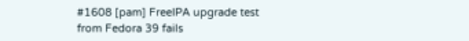#1608 [pam] FreeIPA upgrade test from Fedora 39 fails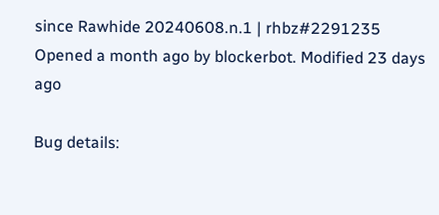since Rawhide 20240608.n.1 | rhbz#2291235
Opened a month ago by blockerbot. Modified 23 days ago

Bug details: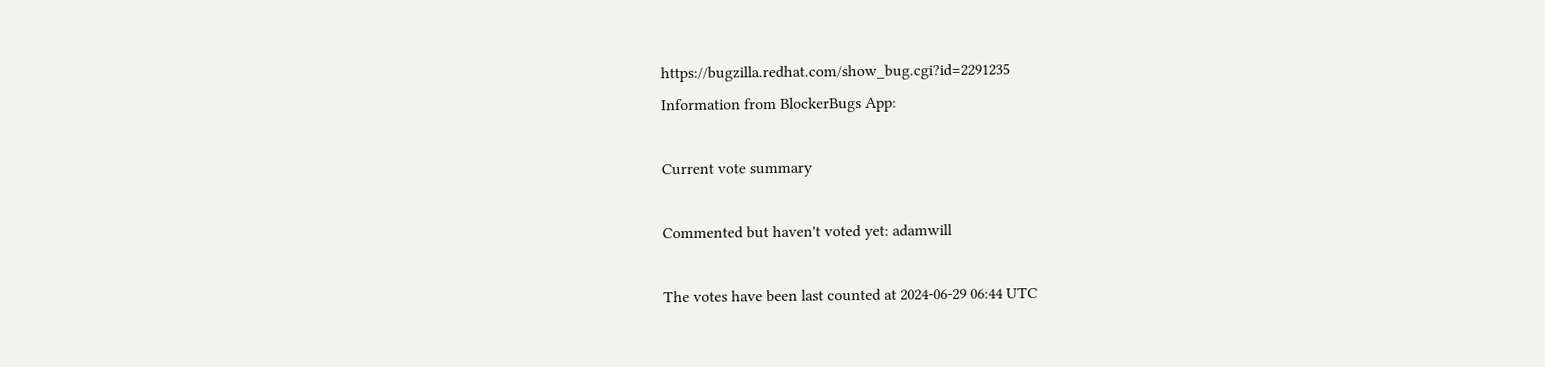https://bugzilla.redhat.com/show_bug.cgi?id=2291235
Information from BlockerBugs App:

Current vote summary

Commented but haven't voted yet: adamwill

The votes have been last counted at 2024-06-29 06:44 UTC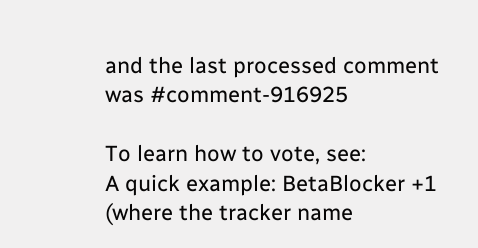and the last processed comment was #comment-916925

To learn how to vote, see:
A quick example: BetaBlocker +1 (where the tracker name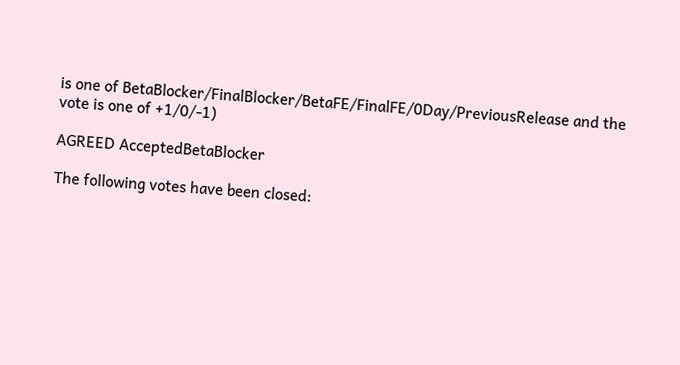is one of BetaBlocker/FinalBlocker/BetaFE/FinalFE/0Day/PreviousRelease and the vote is one of +1/0/-1)

AGREED AcceptedBetaBlocker

The following votes have been closed: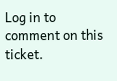Log in to comment on this ticket.